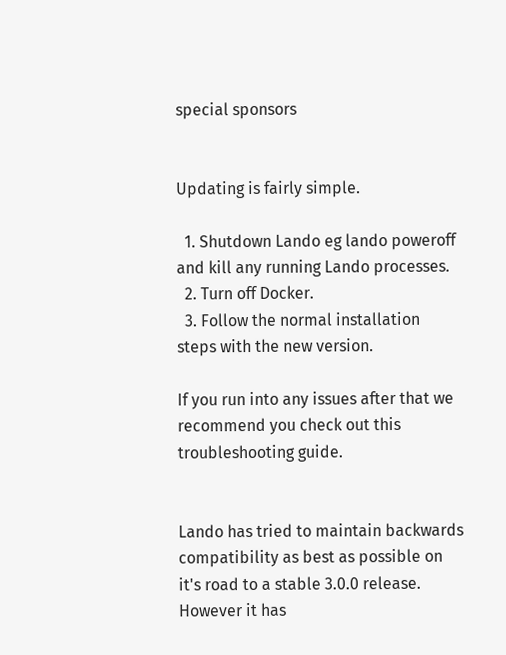special sponsors


Updating is fairly simple.

  1. Shutdown Lando eg lando poweroff and kill any running Lando processes.
  2. Turn off Docker.
  3. Follow the normal installation steps with the new version.

If you run into any issues after that we recommend you check out this troubleshooting guide.


Lando has tried to maintain backwards compatibility as best as possible on it's road to a stable 3.0.0 release. However it has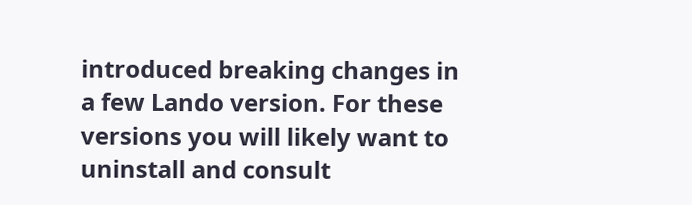introduced breaking changes in a few Lando version. For these versions you will likely want to uninstall and consult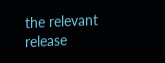the relevant release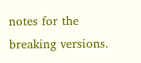notes for the breaking versions.